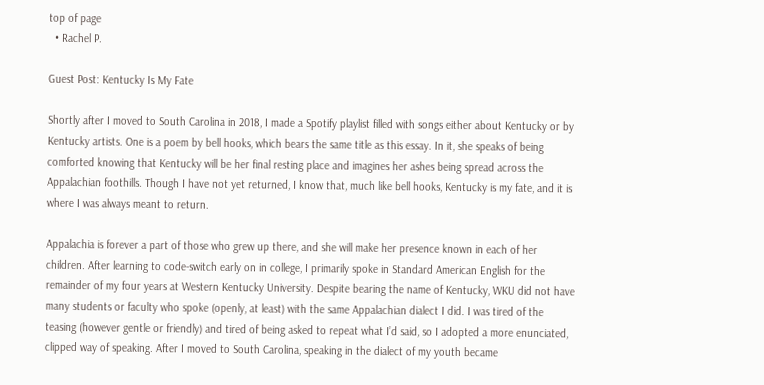top of page
  • Rachel P.

Guest Post: Kentucky Is My Fate

Shortly after I moved to South Carolina in 2018, I made a Spotify playlist filled with songs either about Kentucky or by Kentucky artists. One is a poem by bell hooks, which bears the same title as this essay. In it, she speaks of being comforted knowing that Kentucky will be her final resting place and imagines her ashes being spread across the Appalachian foothills. Though I have not yet returned, I know that, much like bell hooks, Kentucky is my fate, and it is where I was always meant to return.

Appalachia is forever a part of those who grew up there, and she will make her presence known in each of her children. After learning to code-switch early on in college, I primarily spoke in Standard American English for the remainder of my four years at Western Kentucky University. Despite bearing the name of Kentucky, WKU did not have many students or faculty who spoke (openly, at least) with the same Appalachian dialect I did. I was tired of the teasing (however gentle or friendly) and tired of being asked to repeat what I’d said, so I adopted a more enunciated, clipped way of speaking. After I moved to South Carolina, speaking in the dialect of my youth became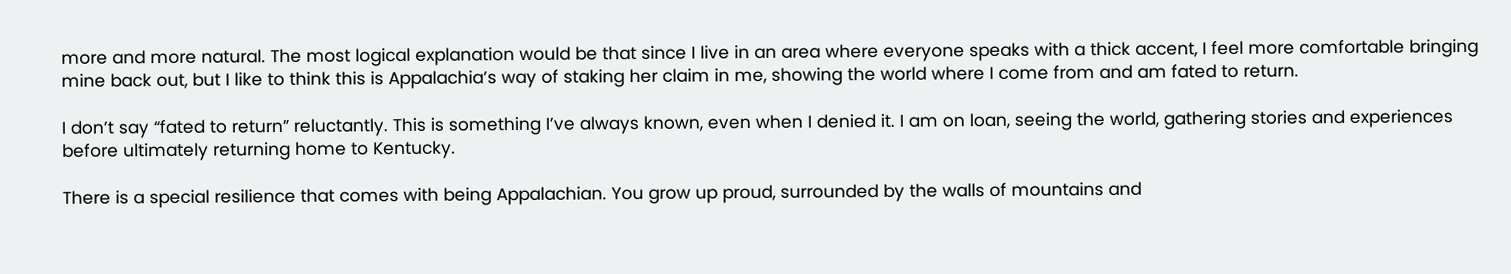more and more natural. The most logical explanation would be that since I live in an area where everyone speaks with a thick accent, I feel more comfortable bringing mine back out, but I like to think this is Appalachia’s way of staking her claim in me, showing the world where I come from and am fated to return.

I don’t say “fated to return” reluctantly. This is something I’ve always known, even when I denied it. I am on loan, seeing the world, gathering stories and experiences before ultimately returning home to Kentucky.

There is a special resilience that comes with being Appalachian. You grow up proud, surrounded by the walls of mountains and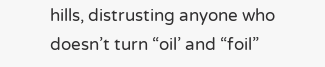hills, distrusting anyone who doesn’t turn “oil’ and “foil”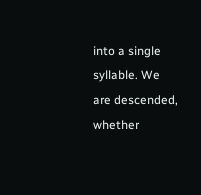into a single syllable. We are descended, whether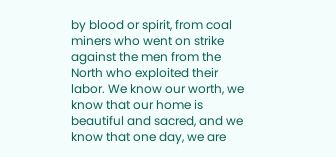by blood or spirit, from coal miners who went on strike against the men from the North who exploited their labor. We know our worth, we know that our home is beautiful and sacred, and we know that one day, we are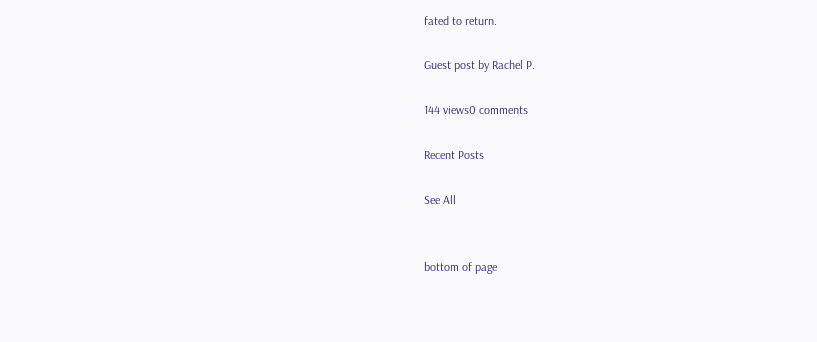fated to return.

Guest post by Rachel P.

144 views0 comments

Recent Posts

See All


bottom of page